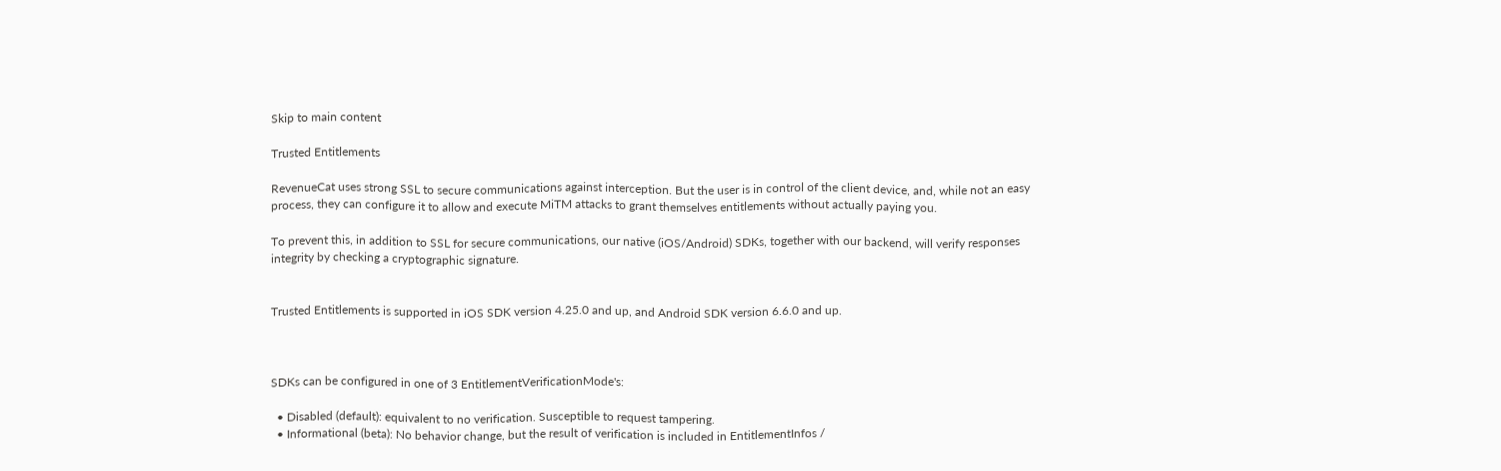Skip to main content

Trusted Entitlements

RevenueCat uses strong SSL to secure communications against interception. But the user is in control of the client device, and, while not an easy process, they can configure it to allow and execute MiTM attacks to grant themselves entitlements without actually paying you.

To prevent this, in addition to SSL for secure communications, our native (iOS/Android) SDKs, together with our backend, will verify responses integrity by checking a cryptographic signature.


Trusted Entitlements is supported in iOS SDK version 4.25.0 and up, and Android SDK version 6.6.0 and up.



SDKs can be configured in one of 3 EntitlementVerificationMode's:

  • Disabled (default): equivalent to no verification. Susceptible to request tampering.
  • Informational (beta): No behavior change, but the result of verification is included in EntitlementInfos /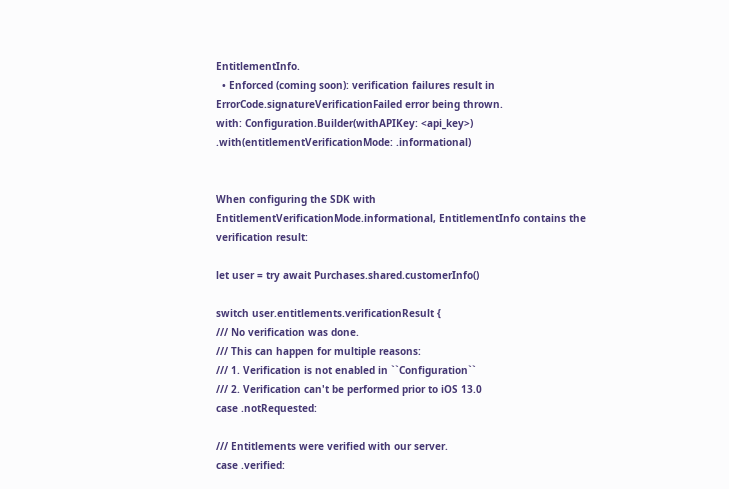EntitlementInfo.
  • Enforced (coming soon): verification failures result in ErrorCode.signatureVerificationFailed error being thrown.
with: Configuration.Builder(withAPIKey: <api_key>)
.with(entitlementVerificationMode: .informational)


When configuring the SDK with EntitlementVerificationMode.informational, EntitlementInfo contains the verification result:

let user = try await Purchases.shared.customerInfo()

switch user.entitlements.verificationResult {
/// No verification was done.
/// This can happen for multiple reasons:
/// 1. Verification is not enabled in ``Configuration``
/// 2. Verification can't be performed prior to iOS 13.0
case .notRequested:

/// Entitlements were verified with our server.
case .verified: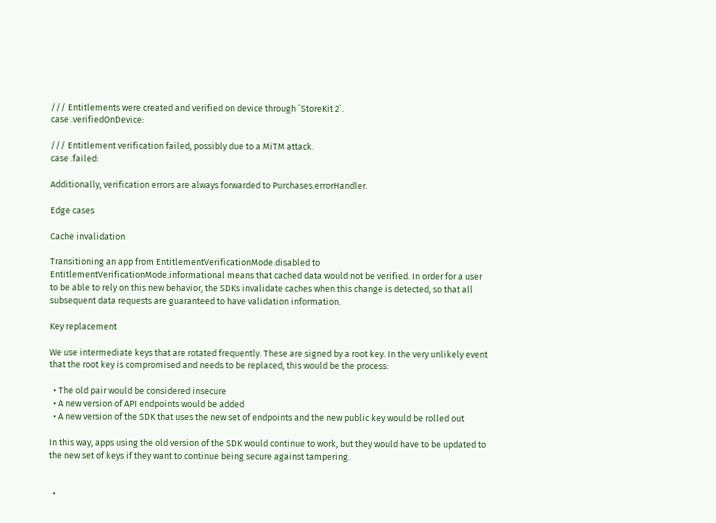/// Entitlements were created and verified on device through `StoreKit 2`.
case .verifiedOnDevice:

/// Entitlement verification failed, possibly due to a MiTM attack.
case .failed:

Additionally, verification errors are always forwarded to Purchases.errorHandler.

Edge cases

Cache invalidation

Transitioning an app from EntitlementVerificationMode.disabled to EntitlementVerificationMode.informational means that cached data would not be verified. In order for a user to be able to rely on this new behavior, the SDKs invalidate caches when this change is detected, so that all subsequent data requests are guaranteed to have validation information.

Key replacement

We use intermediate keys that are rotated frequently. These are signed by a root key. In the very unlikely event that the root key is compromised and needs to be replaced, this would be the process:

  • The old pair would be considered insecure
  • A new version of API endpoints would be added
  • A new version of the SDK that uses the new set of endpoints and the new public key would be rolled out

In this way, apps using the old version of the SDK would continue to work, but they would have to be updated to the new set of keys if they want to continue being secure against tampering.


  •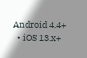Android 4.4+
  • iOS 13.x+